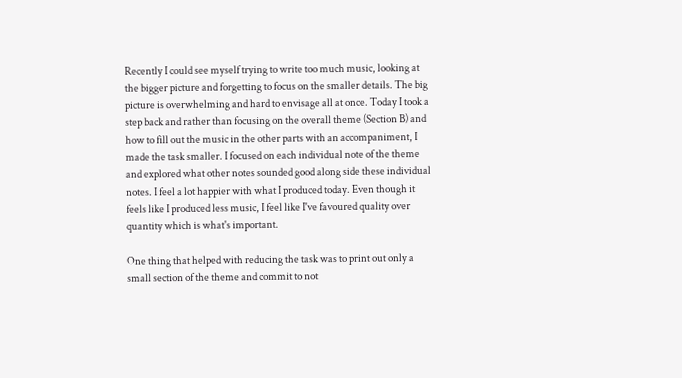Recently I could see myself trying to write too much music, looking at the bigger picture and forgetting to focus on the smaller details. The big picture is overwhelming and hard to envisage all at once. Today I took a step back and rather than focusing on the overall theme (Section B) and how to fill out the music in the other parts with an accompaniment, I made the task smaller. I focused on each individual note of the theme and explored what other notes sounded good along side these individual notes. I feel a lot happier with what I produced today. Even though it feels like I produced less music, I feel like I've favoured quality over quantity which is what's important.

One thing that helped with reducing the task was to print out only a small section of the theme and commit to not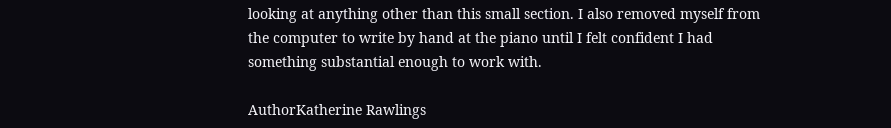looking at anything other than this small section. I also removed myself from the computer to write by hand at the piano until I felt confident I had something substantial enough to work with.

AuthorKatherine Rawlings